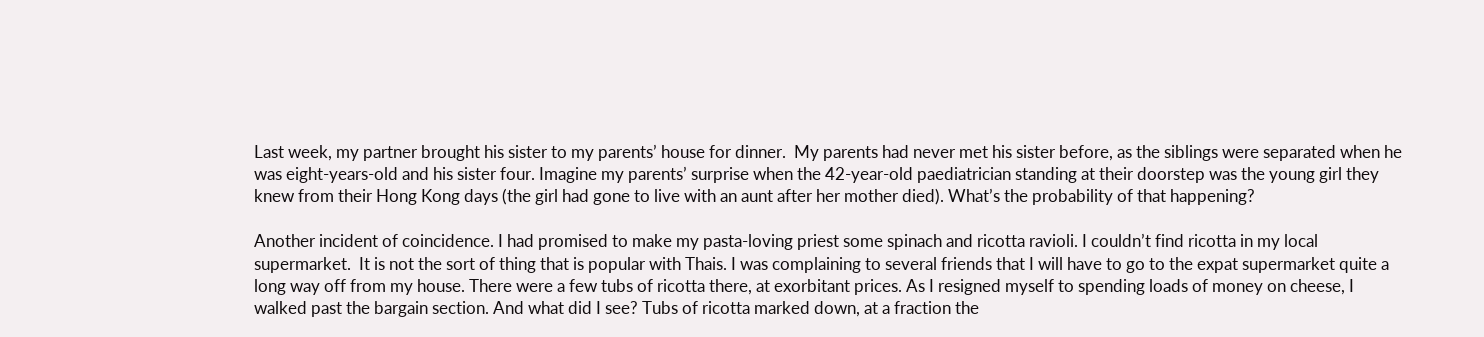Last week, my partner brought his sister to my parents’ house for dinner.  My parents had never met his sister before, as the siblings were separated when he was eight-years-old and his sister four. Imagine my parents’ surprise when the 42-year-old paediatrician standing at their doorstep was the young girl they knew from their Hong Kong days (the girl had gone to live with an aunt after her mother died). What’s the probability of that happening?

Another incident of coincidence. I had promised to make my pasta-loving priest some spinach and ricotta ravioli. I couldn’t find ricotta in my local supermarket.  It is not the sort of thing that is popular with Thais. I was complaining to several friends that I will have to go to the expat supermarket quite a long way off from my house. There were a few tubs of ricotta there, at exorbitant prices. As I resigned myself to spending loads of money on cheese, I walked past the bargain section. And what did I see? Tubs of ricotta marked down, at a fraction the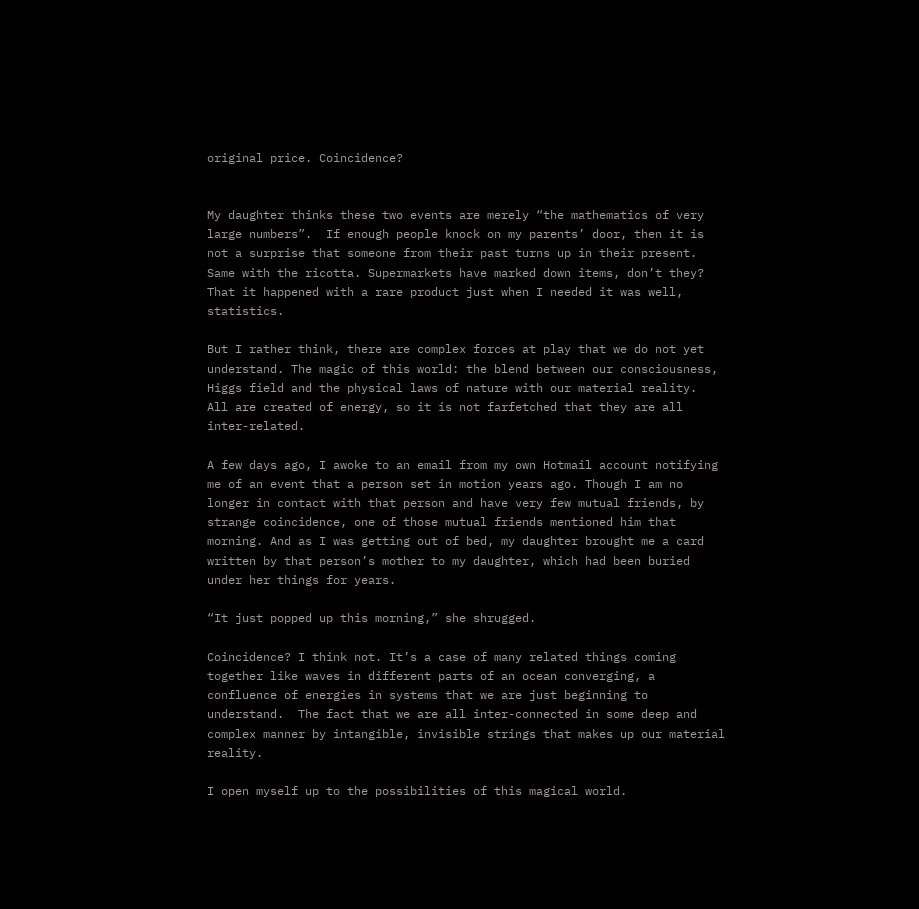original price. Coincidence?


My daughter thinks these two events are merely “the mathematics of very large numbers”.  If enough people knock on my parents’ door, then it is not a surprise that someone from their past turns up in their present. Same with the ricotta. Supermarkets have marked down items, don’t they? That it happened with a rare product just when I needed it was well, statistics.

But I rather think, there are complex forces at play that we do not yet understand. The magic of this world: the blend between our consciousness, Higgs field and the physical laws of nature with our material reality.  All are created of energy, so it is not farfetched that they are all inter-related.

A few days ago, I awoke to an email from my own Hotmail account notifying me of an event that a person set in motion years ago. Though I am no longer in contact with that person and have very few mutual friends, by strange coincidence, one of those mutual friends mentioned him that morning. And as I was getting out of bed, my daughter brought me a card written by that person’s mother to my daughter, which had been buried under her things for years.

“It just popped up this morning,” she shrugged.

Coincidence? I think not. It’s a case of many related things coming together like waves in different parts of an ocean converging, a confluence of energies in systems that we are just beginning to understand.  The fact that we are all inter-connected in some deep and complex manner by intangible, invisible strings that makes up our material reality.

I open myself up to the possibilities of this magical world.